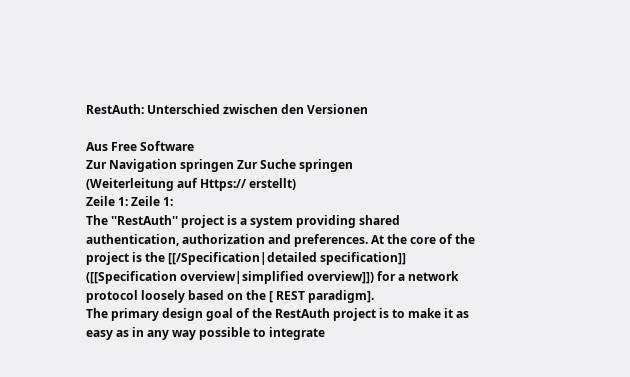RestAuth: Unterschied zwischen den Versionen

Aus Free Software
Zur Navigation springen Zur Suche springen
(Weiterleitung auf Https:// erstellt)
Zeile 1: Zeile 1:
The ''RestAuth'' project is a system providing shared authentication, authorization and preferences. At the core of the project is the [[/Specification|detailed specification]] ([[Specification overview|simplified overview]]) for a network protocol loosely based on the [ REST paradigm].
The primary design goal of the RestAuth project is to make it as easy as in any way possible to integrate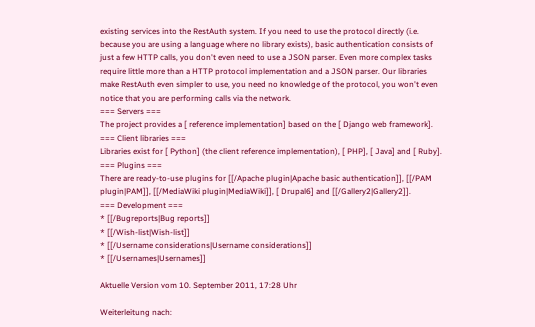existing services into the RestAuth system. If you need to use the protocol directly (i.e. because you are using a language where no library exists), basic authentication consists of just a few HTTP calls, you don't even need to use a JSON parser. Even more complex tasks require little more than a HTTP protocol implementation and a JSON parser. Our libraries make RestAuth even simpler to use, you need no knowledge of the protocol, you won't even notice that you are performing calls via the network.
=== Servers ===
The project provides a [ reference implementation] based on the [ Django web framework].
=== Client libraries ===
Libraries exist for [ Python] (the client reference implementation), [ PHP], [ Java] and [ Ruby].
=== Plugins ===
There are ready-to-use plugins for [[/Apache plugin|Apache basic authentication]], [[/PAM plugin|PAM]], [[/MediaWiki plugin|MediaWiki]], [ Drupal6] and [[/Gallery2|Gallery2]].
=== Development ===
* [[/Bugreports|Bug reports]]
* [[/Wish-list|Wish-list]]
* [[/Username considerations|Username considerations]]
* [[/Usernames|Usernames]]

Aktuelle Version vom 10. September 2011, 17:28 Uhr

Weiterleitung nach: